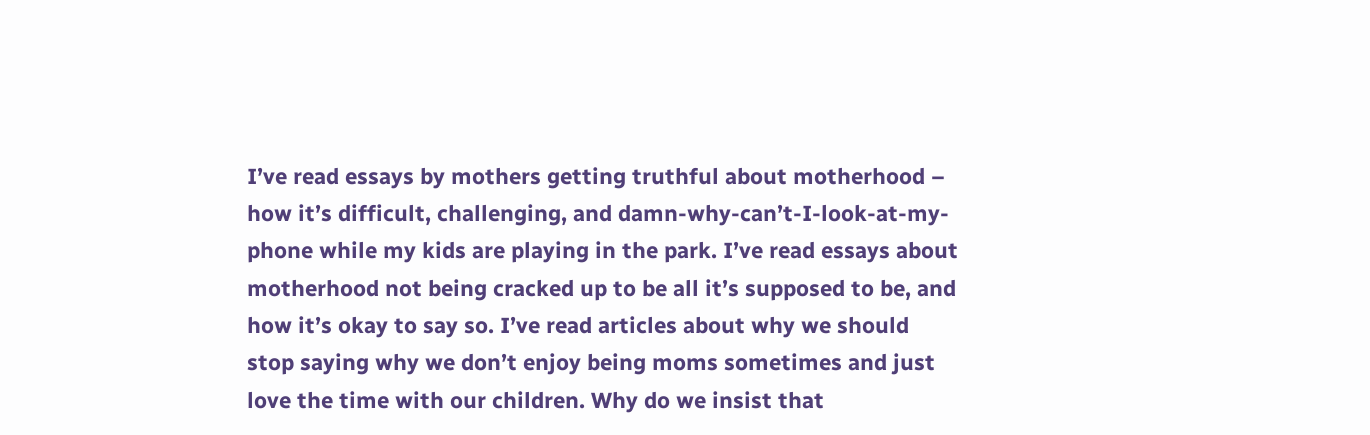I’ve read essays by mothers getting truthful about motherhood – how it’s difficult, challenging, and damn-why-can’t-I-look-at-my-phone while my kids are playing in the park. I’ve read essays about motherhood not being cracked up to be all it’s supposed to be, and how it’s okay to say so. I’ve read articles about why we should stop saying why we don’t enjoy being moms sometimes and just love the time with our children. Why do we insist that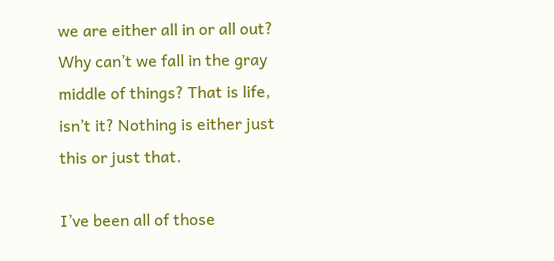we are either all in or all out? Why can’t we fall in the gray middle of things? That is life, isn’t it? Nothing is either just this or just that.

I’ve been all of those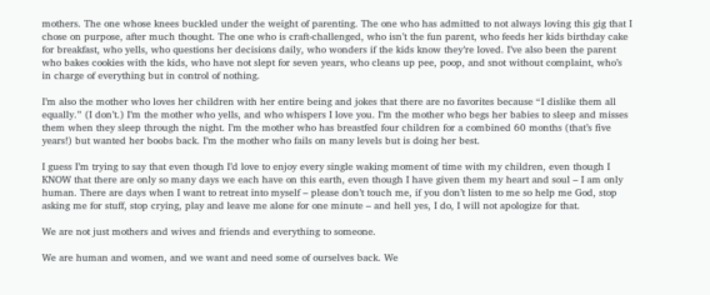mothers. The one whose knees buckled under the weight of parenting. The one who has admitted to not always loving this gig that I chose on purpose, after much thought. The one who is craft-challenged, who isn’t the fun parent, who feeds her kids birthday cake for breakfast, who yells, who questions her decisions daily, who wonders if the kids know they’re loved. I’ve also been the parent who bakes cookies with the kids, who have not slept for seven years, who cleans up pee, poop, and snot without complaint, who’s in charge of everything but in control of nothing.

I’m also the mother who loves her children with her entire being and jokes that there are no favorites because “I dislike them all equally.” (I don’t.) I’m the mother who yells, and who whispers I love you. I’m the mother who begs her babies to sleep and misses them when they sleep through the night. I’m the mother who has breastfed four children for a combined 60 months (that’s five years!) but wanted her boobs back. I’m the mother who fails on many levels but is doing her best.

I guess I’m trying to say that even though I’d love to enjoy every single waking moment of time with my children, even though I KNOW that there are only so many days we each have on this earth, even though I have given them my heart and soul – I am only human. There are days when I want to retreat into myself – please don’t touch me, if you don’t listen to me so help me God, stop asking me for stuff, stop crying, play and leave me alone for one minute – and hell yes, I do, I will not apologize for that.

We are not just mothers and wives and friends and everything to someone.

We are human and women, and we want and need some of ourselves back. We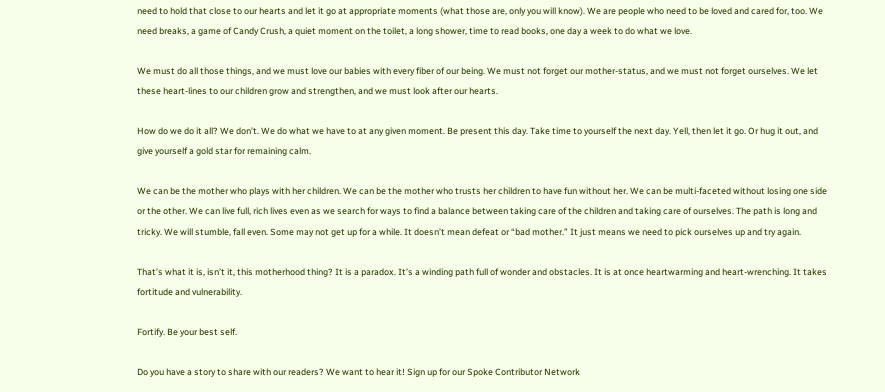need to hold that close to our hearts and let it go at appropriate moments (what those are, only you will know). We are people who need to be loved and cared for, too. We need breaks, a game of Candy Crush, a quiet moment on the toilet, a long shower, time to read books, one day a week to do what we love.

We must do all those things, and we must love our babies with every fiber of our being. We must not forget our mother-status, and we must not forget ourselves. We let these heart-lines to our children grow and strengthen, and we must look after our hearts.

How do we do it all? We don’t. We do what we have to at any given moment. Be present this day. Take time to yourself the next day. Yell, then let it go. Or hug it out, and give yourself a gold star for remaining calm.

We can be the mother who plays with her children. We can be the mother who trusts her children to have fun without her. We can be multi-faceted without losing one side or the other. We can live full, rich lives even as we search for ways to find a balance between taking care of the children and taking care of ourselves. The path is long and tricky. We will stumble, fall even. Some may not get up for a while. It doesn’t mean defeat or “bad mother.” It just means we need to pick ourselves up and try again.

That’s what it is, isn’t it, this motherhood thing? It is a paradox. It’s a winding path full of wonder and obstacles. It is at once heartwarming and heart-wrenching. It takes fortitude and vulnerability.

Fortify. Be your best self.

Do you have a story to share with our readers? We want to hear it! Sign up for our Spoke Contributor Network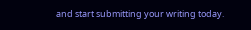and start submitting your writing today.